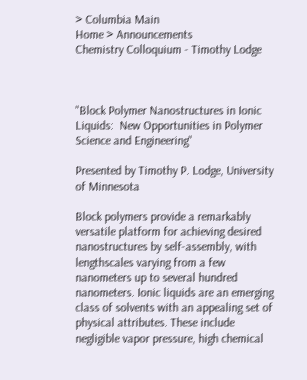> Columbia Main
Home > Announcements
Chemistry Colloquium - Timothy Lodge



"Block Polymer Nanostructures in Ionic Liquids:  New Opportunities in Polymer Science and Engineering"

Presented by Timothy P. Lodge, University of Minnesota

Block polymers provide a remarkably versatile platform for achieving desired nanostructures by self-assembly, with lengthscales varying from a few nanometers up to several hundred nanometers. Ionic liquids are an emerging class of solvents with an appealing set of physical attributes. These include negligible vapor pressure, high chemical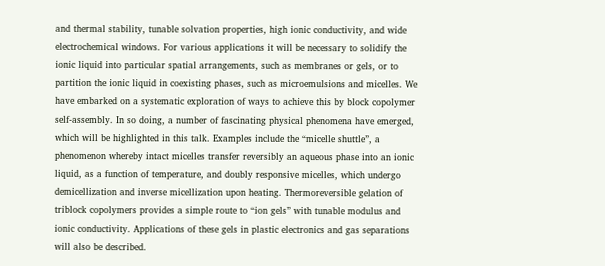and thermal stability, tunable solvation properties, high ionic conductivity, and wide electrochemical windows. For various applications it will be necessary to solidify the ionic liquid into particular spatial arrangements, such as membranes or gels, or to partition the ionic liquid in coexisting phases, such as microemulsions and micelles. We have embarked on a systematic exploration of ways to achieve this by block copolymer self-assembly. In so doing, a number of fascinating physical phenomena have emerged, which will be highlighted in this talk. Examples include the “micelle shuttle”, a phenomenon whereby intact micelles transfer reversibly an aqueous phase into an ionic liquid, as a function of temperature, and doubly responsive micelles, which undergo demicellization and inverse micellization upon heating. Thermoreversible gelation of triblock copolymers provides a simple route to “ion gels” with tunable modulus and ionic conductivity. Applications of these gels in plastic electronics and gas separations will also be described.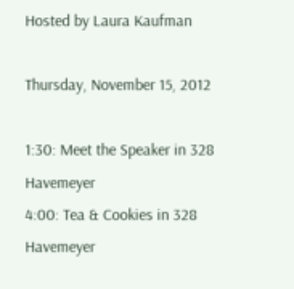Hosted by Laura Kaufman

Thursday, November 15, 2012

1:30: Meet the Speaker in 328 Havemeyer
4:00: Tea & Cookies in 328 Havemeyer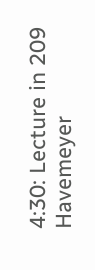4:30: Lecture in 209 Havemeyer